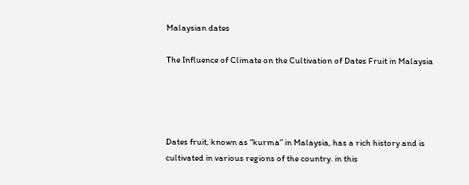Malaysian dates

The Influence of Climate on the Cultivation of Dates Fruit in Malaysia




Dates fruit, known as “kurma” in Malaysia, has a rich history and is cultivated in various regions of the country. in this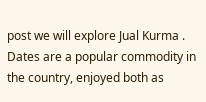post we will explore Jual Kurma . Dates are a popular commodity in the country, enjoyed both as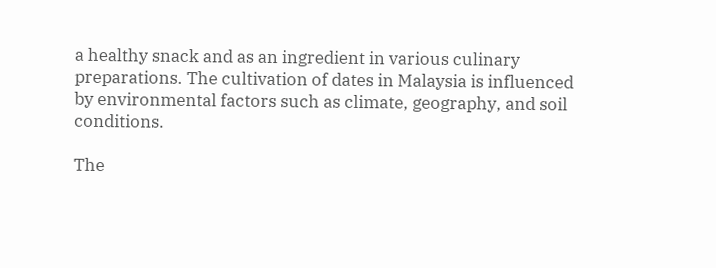a healthy snack and as an ingredient in various culinary preparations. The cultivation of dates in Malaysia is influenced by environmental factors such as climate, geography, and soil conditions.

The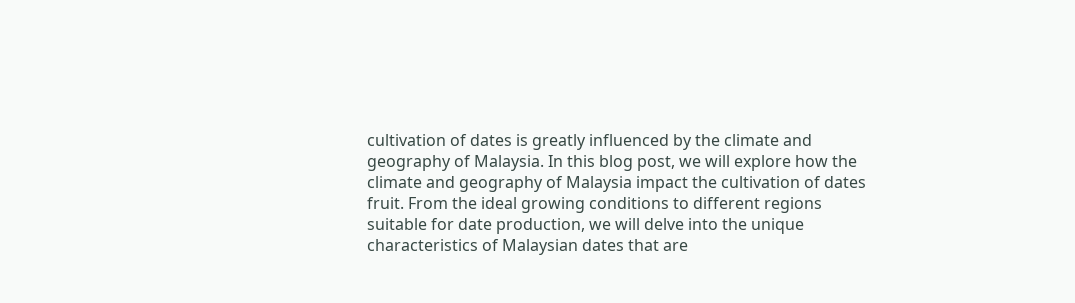cultivation of dates is greatly influenced by the climate and geography of Malaysia. In this blog post, we will explore how the climate and geography of Malaysia impact the cultivation of dates fruit. From the ideal growing conditions to different regions suitable for date production, we will delve into the unique characteristics of Malaysian dates that are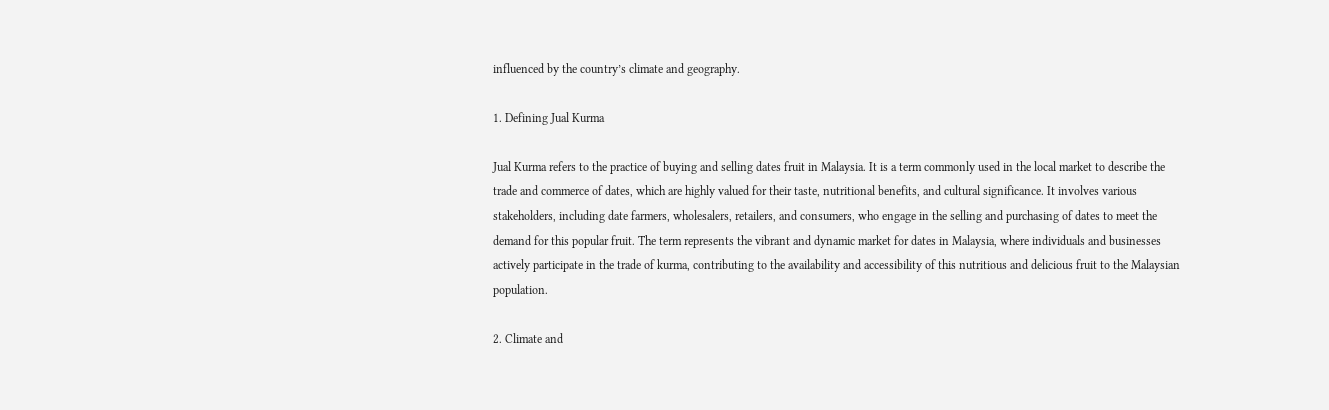influenced by the country’s climate and geography.

1. Defining Jual Kurma

Jual Kurma refers to the practice of buying and selling dates fruit in Malaysia. It is a term commonly used in the local market to describe the trade and commerce of dates, which are highly valued for their taste, nutritional benefits, and cultural significance. It involves various stakeholders, including date farmers, wholesalers, retailers, and consumers, who engage in the selling and purchasing of dates to meet the demand for this popular fruit. The term represents the vibrant and dynamic market for dates in Malaysia, where individuals and businesses actively participate in the trade of kurma, contributing to the availability and accessibility of this nutritious and delicious fruit to the Malaysian population.

2. Climate and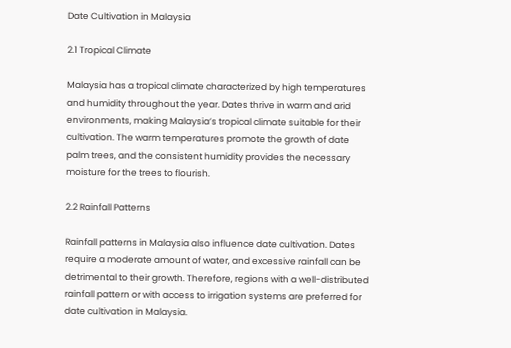Date Cultivation in Malaysia

2.1 Tropical Climate

Malaysia has a tropical climate characterized by high temperatures and humidity throughout the year. Dates thrive in warm and arid environments, making Malaysia’s tropical climate suitable for their cultivation. The warm temperatures promote the growth of date palm trees, and the consistent humidity provides the necessary moisture for the trees to flourish.

2.2 Rainfall Patterns

Rainfall patterns in Malaysia also influence date cultivation. Dates require a moderate amount of water, and excessive rainfall can be detrimental to their growth. Therefore, regions with a well-distributed rainfall pattern or with access to irrigation systems are preferred for date cultivation in Malaysia.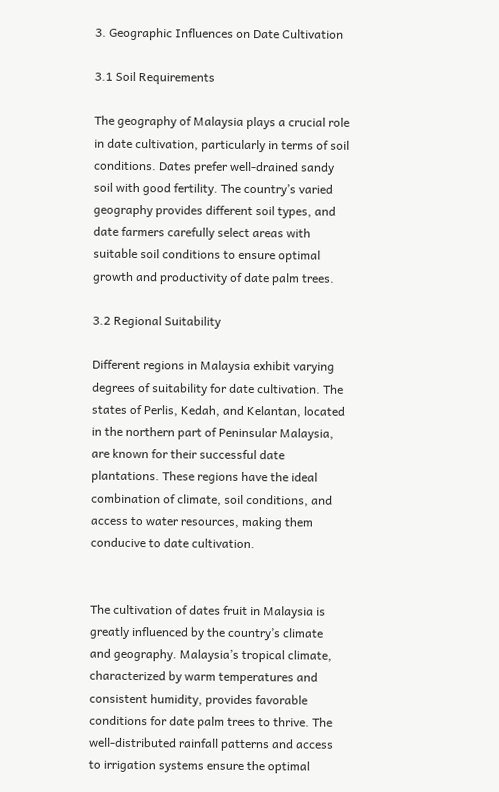3. Geographic Influences on Date Cultivation

3.1 Soil Requirements

The geography of Malaysia plays a crucial role in date cultivation, particularly in terms of soil conditions. Dates prefer well-drained sandy soil with good fertility. The country’s varied geography provides different soil types, and date farmers carefully select areas with suitable soil conditions to ensure optimal growth and productivity of date palm trees.

3.2 Regional Suitability

Different regions in Malaysia exhibit varying degrees of suitability for date cultivation. The states of Perlis, Kedah, and Kelantan, located in the northern part of Peninsular Malaysia, are known for their successful date plantations. These regions have the ideal combination of climate, soil conditions, and access to water resources, making them conducive to date cultivation.


The cultivation of dates fruit in Malaysia is greatly influenced by the country’s climate and geography. Malaysia’s tropical climate, characterized by warm temperatures and consistent humidity, provides favorable conditions for date palm trees to thrive. The well-distributed rainfall patterns and access to irrigation systems ensure the optimal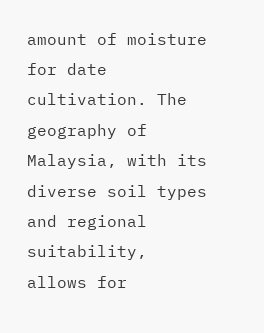amount of moisture for date cultivation. The geography of Malaysia, with its diverse soil types and regional suitability, allows for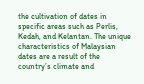the cultivation of dates in specific areas such as Perlis, Kedah, and Kelantan. The unique characteristics of Malaysian dates are a result of the country’s climate and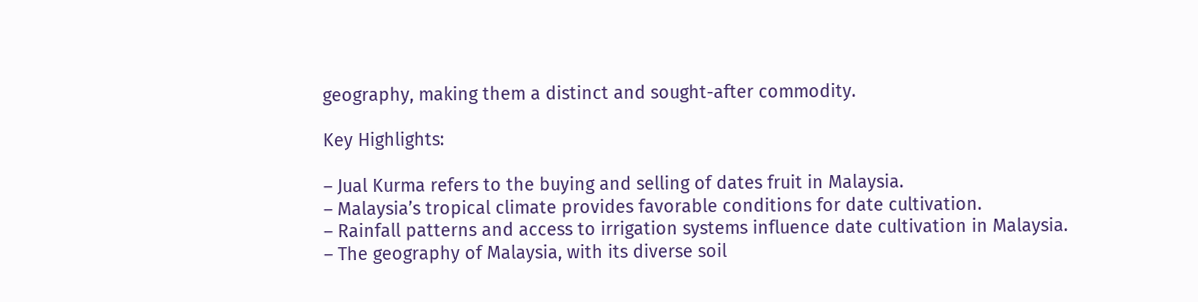geography, making them a distinct and sought-after commodity.

Key Highlights:

– Jual Kurma refers to the buying and selling of dates fruit in Malaysia.
– Malaysia’s tropical climate provides favorable conditions for date cultivation.
– Rainfall patterns and access to irrigation systems influence date cultivation in Malaysia.
– The geography of Malaysia, with its diverse soil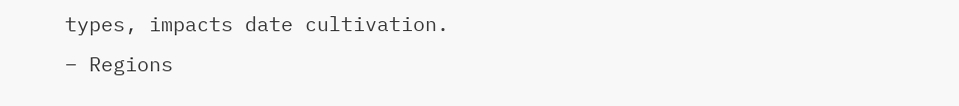types, impacts date cultivation.
– Regions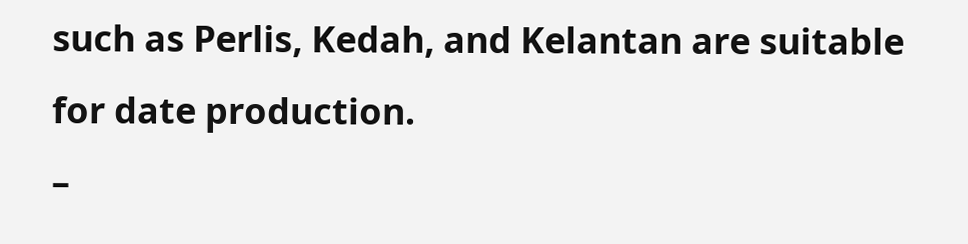such as Perlis, Kedah, and Kelantan are suitable for date production.
–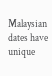Malaysian dates have unique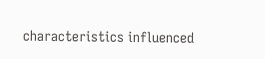characteristics influenced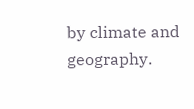by climate and geography.